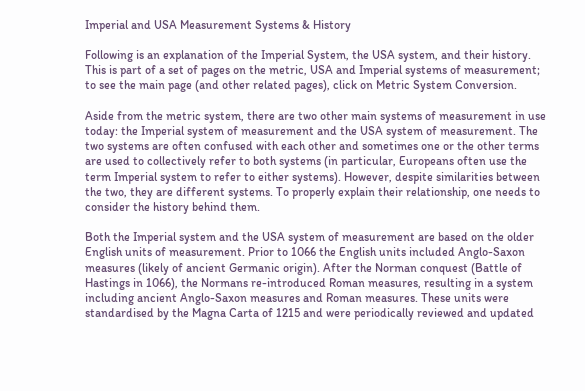Imperial and USA Measurement Systems & History

Following is an explanation of the Imperial System, the USA system, and their history. This is part of a set of pages on the metric, USA and Imperial systems of measurement; to see the main page (and other related pages), click on Metric System Conversion.

Aside from the metric system, there are two other main systems of measurement in use today: the Imperial system of measurement and the USA system of measurement. The two systems are often confused with each other and sometimes one or the other terms are used to collectively refer to both systems (in particular, Europeans often use the term Imperial system to refer to either systems). However, despite similarities between the two, they are different systems. To properly explain their relationship, one needs to consider the history behind them.

Both the Imperial system and the USA system of measurement are based on the older English units of measurement. Prior to 1066 the English units included Anglo-Saxon measures (likely of ancient Germanic origin). After the Norman conquest (Battle of Hastings in 1066), the Normans re-introduced Roman measures, resulting in a system including ancient Anglo-Saxon measures and Roman measures. These units were standardised by the Magna Carta of 1215 and were periodically reviewed and updated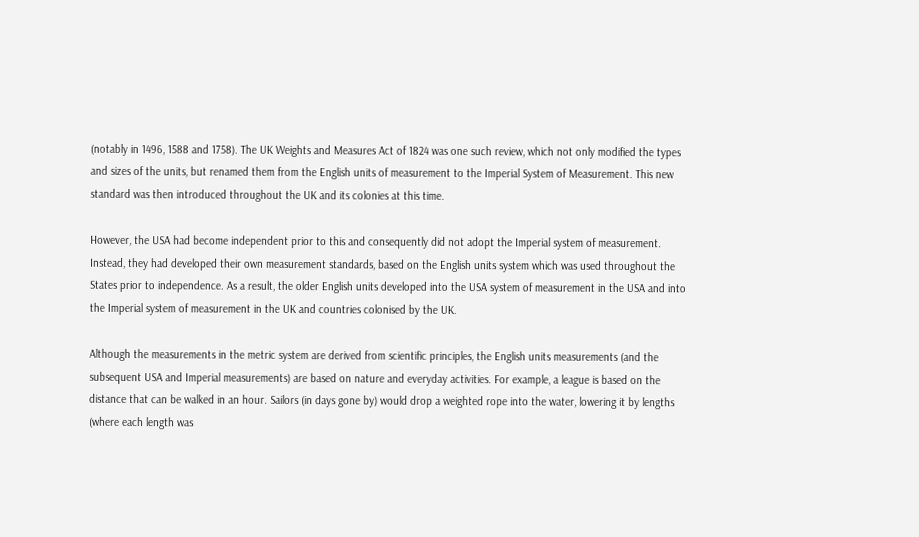(notably in 1496, 1588 and 1758). The UK Weights and Measures Act of 1824 was one such review, which not only modified the types and sizes of the units, but renamed them from the English units of measurement to the Imperial System of Measurement. This new standard was then introduced throughout the UK and its colonies at this time.

However, the USA had become independent prior to this and consequently did not adopt the Imperial system of measurement. Instead, they had developed their own measurement standards, based on the English units system which was used throughout the States prior to independence. As a result, the older English units developed into the USA system of measurement in the USA and into the Imperial system of measurement in the UK and countries colonised by the UK.

Although the measurements in the metric system are derived from scientific principles, the English units measurements (and the subsequent USA and Imperial measurements) are based on nature and everyday activities. For example, a league is based on the distance that can be walked in an hour. Sailors (in days gone by) would drop a weighted rope into the water, lowering it by lengths (where each length was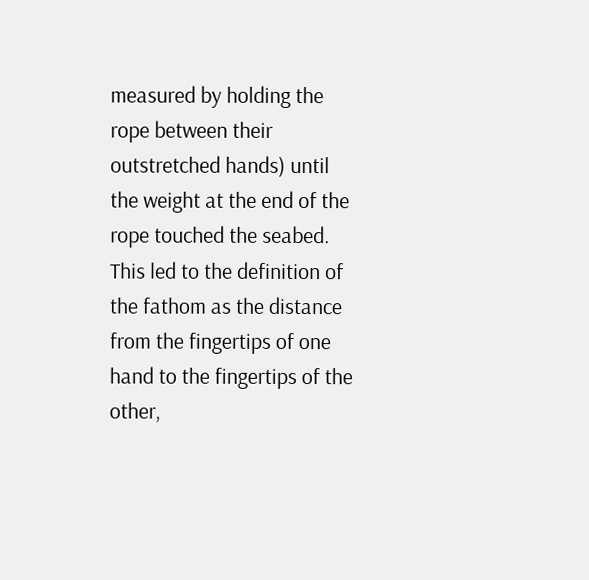measured by holding the rope between their outstretched hands) until the weight at the end of the rope touched the seabed. This led to the definition of the fathom as the distance from the fingertips of one hand to the fingertips of the other,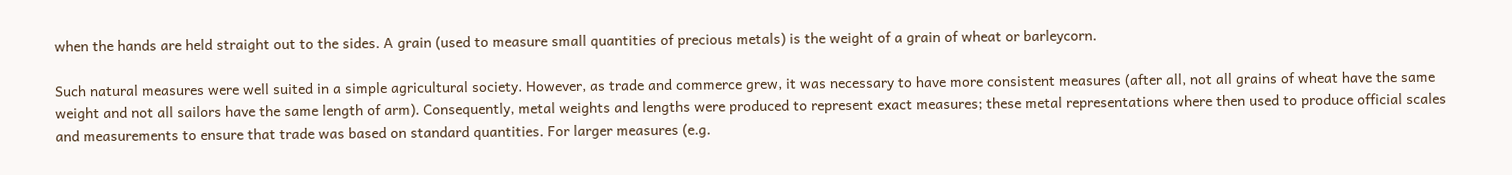when the hands are held straight out to the sides. A grain (used to measure small quantities of precious metals) is the weight of a grain of wheat or barleycorn.

Such natural measures were well suited in a simple agricultural society. However, as trade and commerce grew, it was necessary to have more consistent measures (after all, not all grains of wheat have the same weight and not all sailors have the same length of arm). Consequently, metal weights and lengths were produced to represent exact measures; these metal representations where then used to produce official scales and measurements to ensure that trade was based on standard quantities. For larger measures (e.g.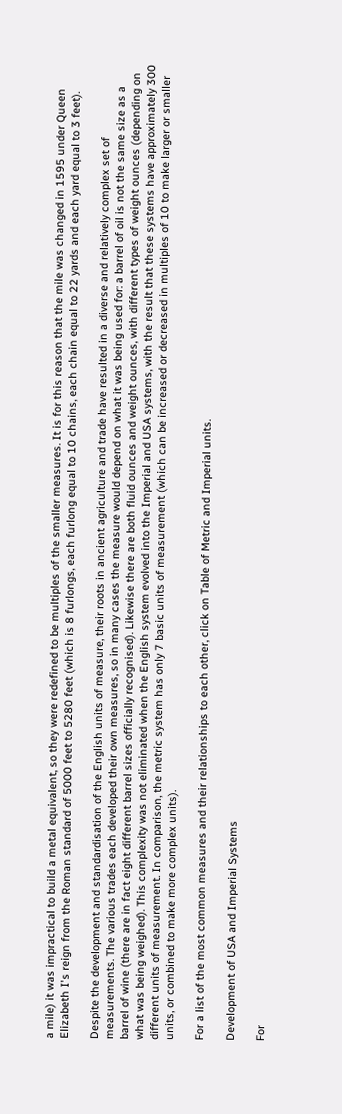a mile) it was impractical to build a metal equivalent, so they were redefined to be multiples of the smaller measures. It is for this reason that the mile was changed in 1595 under Queen Elizabeth I's reign from the Roman standard of 5000 feet to 5280 feet (which is 8 furlongs, each furlong equal to 10 chains, each chain equal to 22 yards and each yard equal to 3 feet).

Despite the development and standardisation of the English units of measure, their roots in ancient agriculture and trade have resulted in a diverse and relatively complex set of measurements. The various trades each developed their own measures, so in many cases the measure would depend on what it was being used for: a barrel of oil is not the same size as a barrel of wine (there are in fact eight different barrel sizes officially recognised). Likewise there are both fluid ounces and weight ounces, with different types of weight ounces (depending on what was being weighed). This complexity was not eliminated when the English system evolved into the Imperial and USA systems, with the result that these systems have approximately 300 different units of measurement. In comparison, the metric system has only 7 basic units of measurement (which can be increased or decreased in multiples of 10 to make larger or smaller units, or combined to make more complex units).

For a list of the most common measures and their relationships to each other, click on Table of Metric and Imperial units.

Development of USA and Imperial Systems

For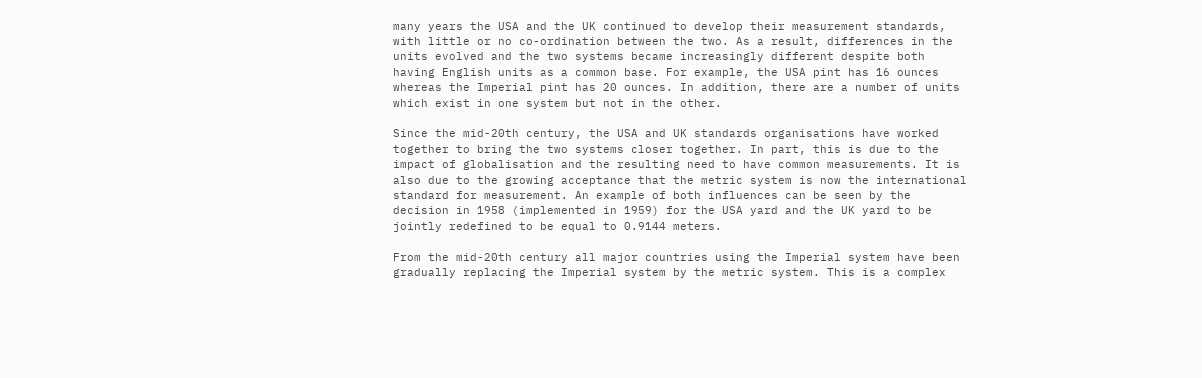many years the USA and the UK continued to develop their measurement standards, with little or no co-ordination between the two. As a result, differences in the units evolved and the two systems became increasingly different despite both having English units as a common base. For example, the USA pint has 16 ounces whereas the Imperial pint has 20 ounces. In addition, there are a number of units which exist in one system but not in the other.

Since the mid-20th century, the USA and UK standards organisations have worked together to bring the two systems closer together. In part, this is due to the impact of globalisation and the resulting need to have common measurements. It is also due to the growing acceptance that the metric system is now the international standard for measurement. An example of both influences can be seen by the decision in 1958 (implemented in 1959) for the USA yard and the UK yard to be jointly redefined to be equal to 0.9144 meters.

From the mid-20th century all major countries using the Imperial system have been gradually replacing the Imperial system by the metric system. This is a complex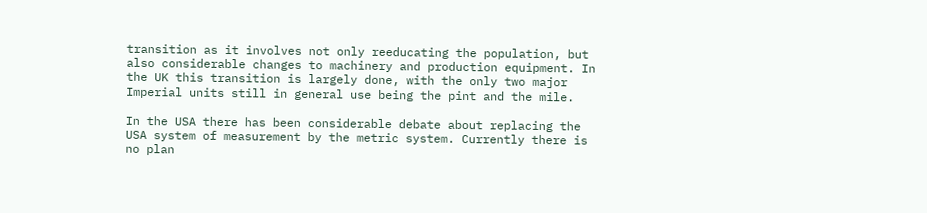transition as it involves not only reeducating the population, but also considerable changes to machinery and production equipment. In the UK this transition is largely done, with the only two major Imperial units still in general use being the pint and the mile.

In the USA there has been considerable debate about replacing the USA system of measurement by the metric system. Currently there is no plan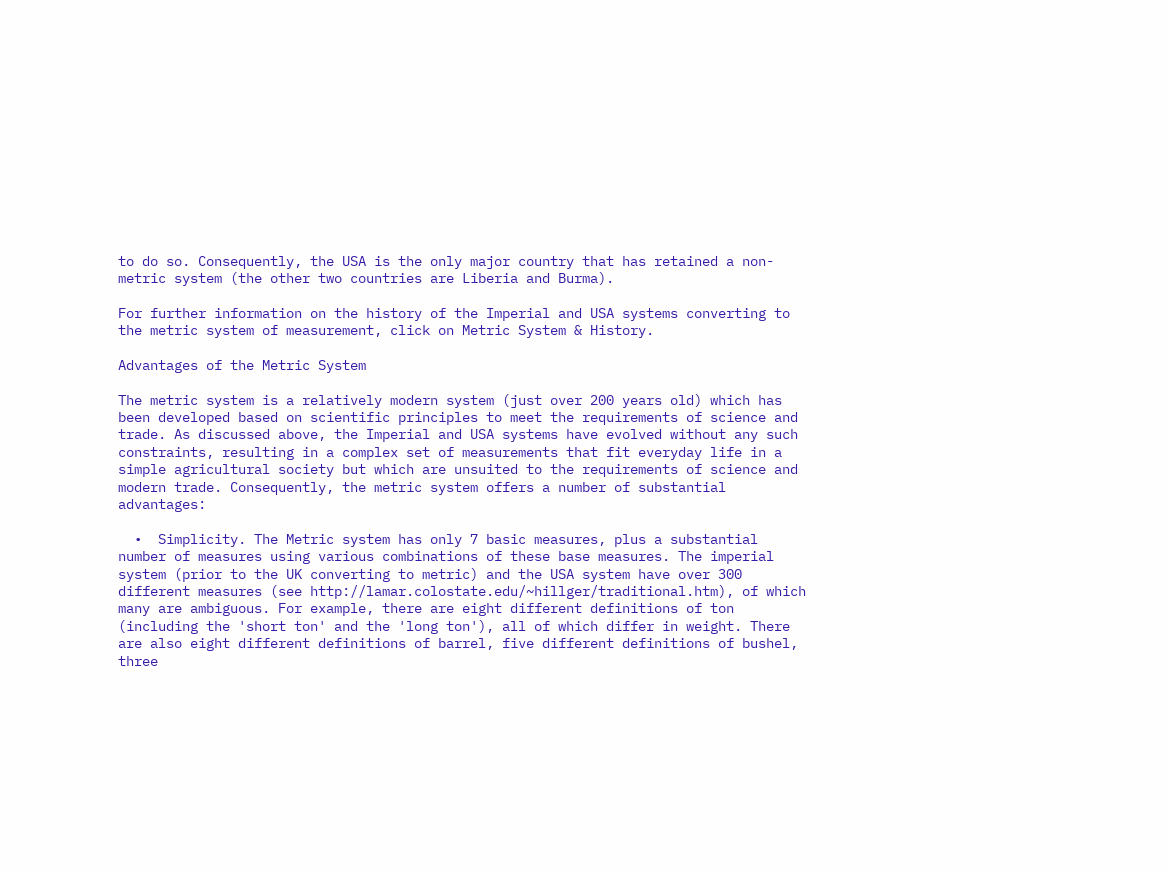to do so. Consequently, the USA is the only major country that has retained a non-metric system (the other two countries are Liberia and Burma).

For further information on the history of the Imperial and USA systems converting to the metric system of measurement, click on Metric System & History.

Advantages of the Metric System

The metric system is a relatively modern system (just over 200 years old) which has been developed based on scientific principles to meet the requirements of science and trade. As discussed above, the Imperial and USA systems have evolved without any such constraints, resulting in a complex set of measurements that fit everyday life in a simple agricultural society but which are unsuited to the requirements of science and modern trade. Consequently, the metric system offers a number of substantial advantages:

  •  Simplicity. The Metric system has only 7 basic measures, plus a substantial number of measures using various combinations of these base measures. The imperial system (prior to the UK converting to metric) and the USA system have over 300 different measures (see http://lamar.colostate.edu/~hillger/traditional.htm), of which many are ambiguous. For example, there are eight different definitions of ton (including the 'short ton' and the 'long ton'), all of which differ in weight. There are also eight different definitions of barrel, five different definitions of bushel, three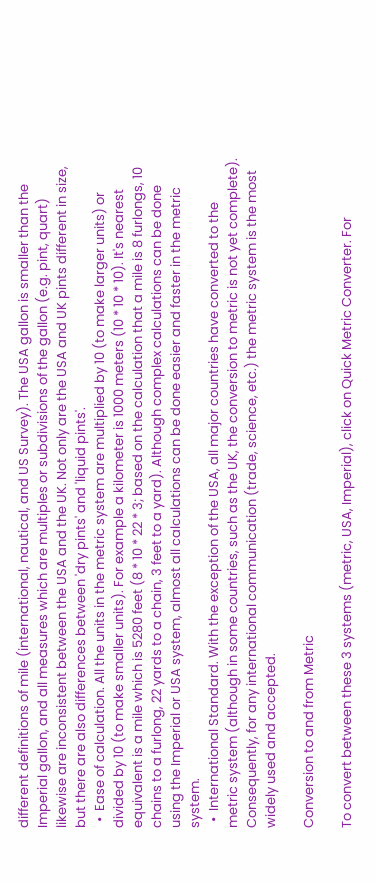different definitions of mile (international, nautical, and US Survey). The USA gallon is smaller than the Imperial gallon, and all measures which are multiples or subdivisions of the gallon (e.g. pint, quart) likewise are inconsistent between the USA and the UK. Not only are the USA and UK pints different in size, but there are also differences between 'dry pints' and 'liquid pints'.
  •  Ease of calculation. All the units in the metric system are multiplied by 10 (to make larger units) or divided by 10 (to make smaller units). For example a kilometer is 1000 meters (10 * 10 * 10). It's nearest equivalent is a mile which is 5280 feet (8 * 10 * 22 * 3; based on the calculation that a mile is 8 furlongs, 10 chains to a furlong, 22 yards to a chain, 3 feet to a yard). Although complex calculations can be done using the Imperial or USA system, almost all calculations can be done easier and faster in the metric system.
  •  International Standard. With the exception of the USA, all major countries have converted to the metric system (although in some countries, such as the UK, the conversion to metric is not yet complete). Consequently, for any international communication (trade, science, etc.) the metric system is the most widely used and accepted.

Conversion to and from Metric

To convert between these 3 systems (metric, USA, Imperial), click on Quick Metric Converter. For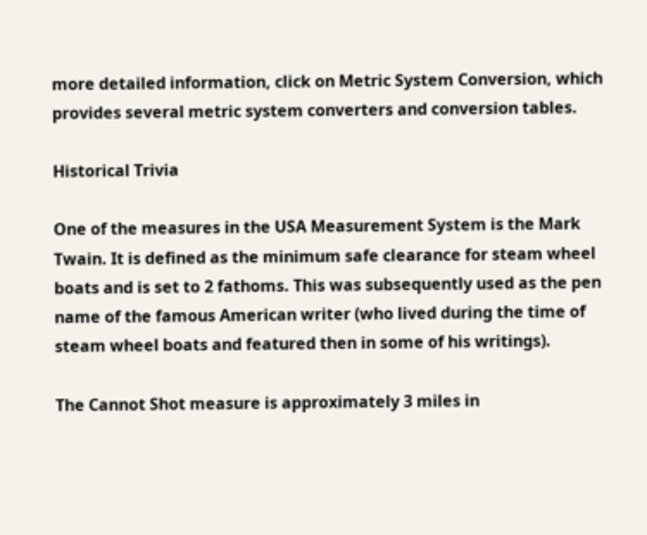more detailed information, click on Metric System Conversion, which provides several metric system converters and conversion tables.

Historical Trivia

One of the measures in the USA Measurement System is the Mark Twain. It is defined as the minimum safe clearance for steam wheel boats and is set to 2 fathoms. This was subsequently used as the pen name of the famous American writer (who lived during the time of steam wheel boats and featured then in some of his writings).

The Cannot Shot measure is approximately 3 miles in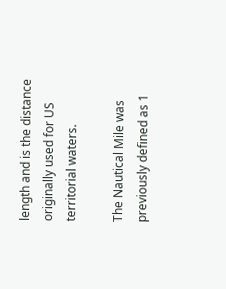length and is the distance originally used for US territorial waters.

The Nautical Mile was previously defined as 1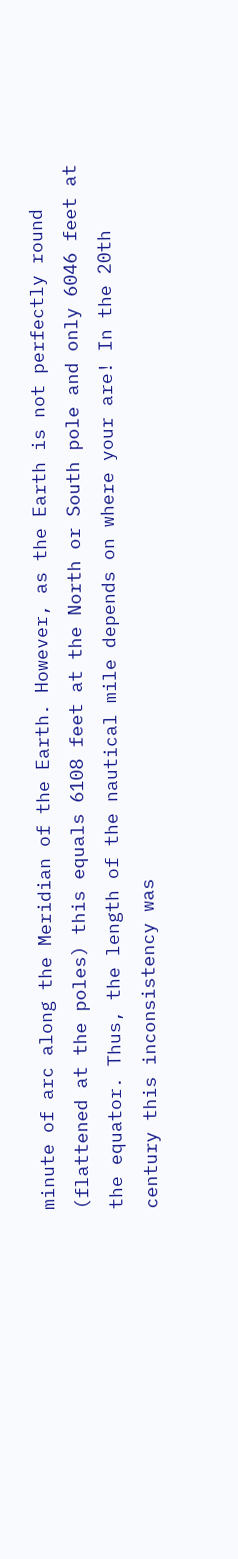minute of arc along the Meridian of the Earth. However, as the Earth is not perfectly round (flattened at the poles) this equals 6108 feet at the North or South pole and only 6046 feet at the equator. Thus, the length of the nautical mile depends on where your are! In the 20th century this inconsistency was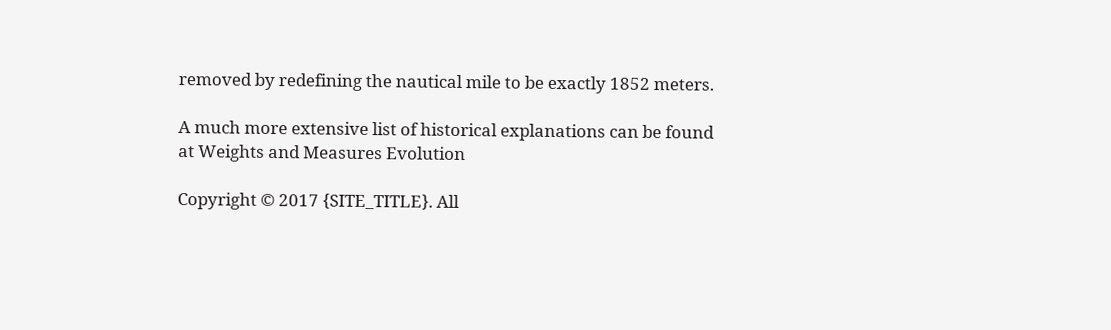removed by redefining the nautical mile to be exactly 1852 meters.

A much more extensive list of historical explanations can be found at Weights and Measures Evolution

Copyright © 2017 {SITE_TITLE}. All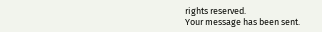rights reserved.
Your message has been sent.